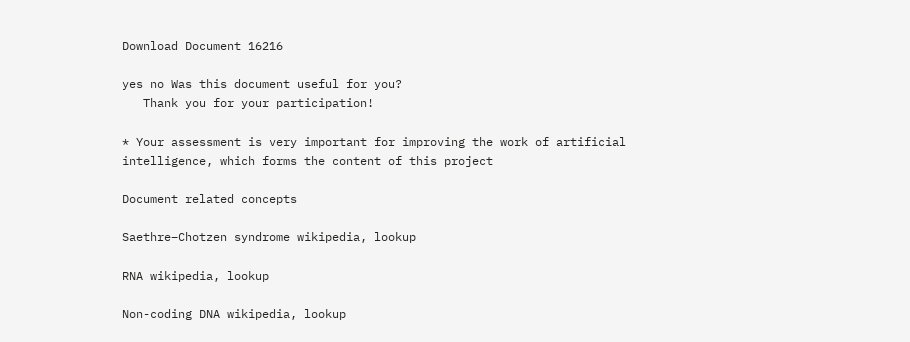Download Document 16216

yes no Was this document useful for you?
   Thank you for your participation!

* Your assessment is very important for improving the work of artificial intelligence, which forms the content of this project

Document related concepts

Saethre–Chotzen syndrome wikipedia, lookup

RNA wikipedia, lookup

Non-coding DNA wikipedia, lookup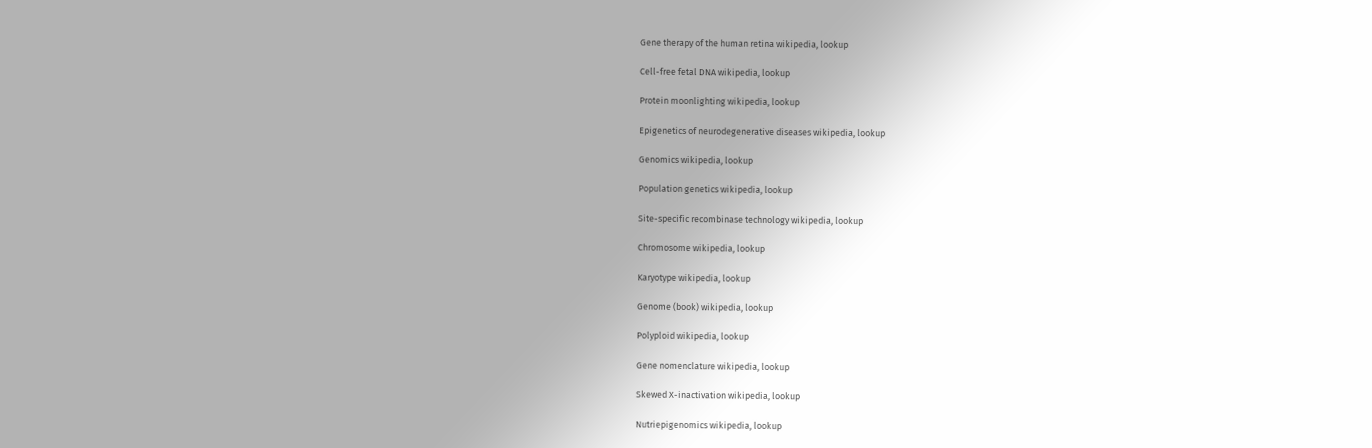Gene therapy of the human retina wikipedia, lookup

Cell-free fetal DNA wikipedia, lookup

Protein moonlighting wikipedia, lookup

Epigenetics of neurodegenerative diseases wikipedia, lookup

Genomics wikipedia, lookup

Population genetics wikipedia, lookup

Site-specific recombinase technology wikipedia, lookup

Chromosome wikipedia, lookup

Karyotype wikipedia, lookup

Genome (book) wikipedia, lookup

Polyploid wikipedia, lookup

Gene nomenclature wikipedia, lookup

Skewed X-inactivation wikipedia, lookup

Nutriepigenomics wikipedia, lookup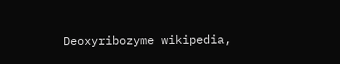Deoxyribozyme wikipedia,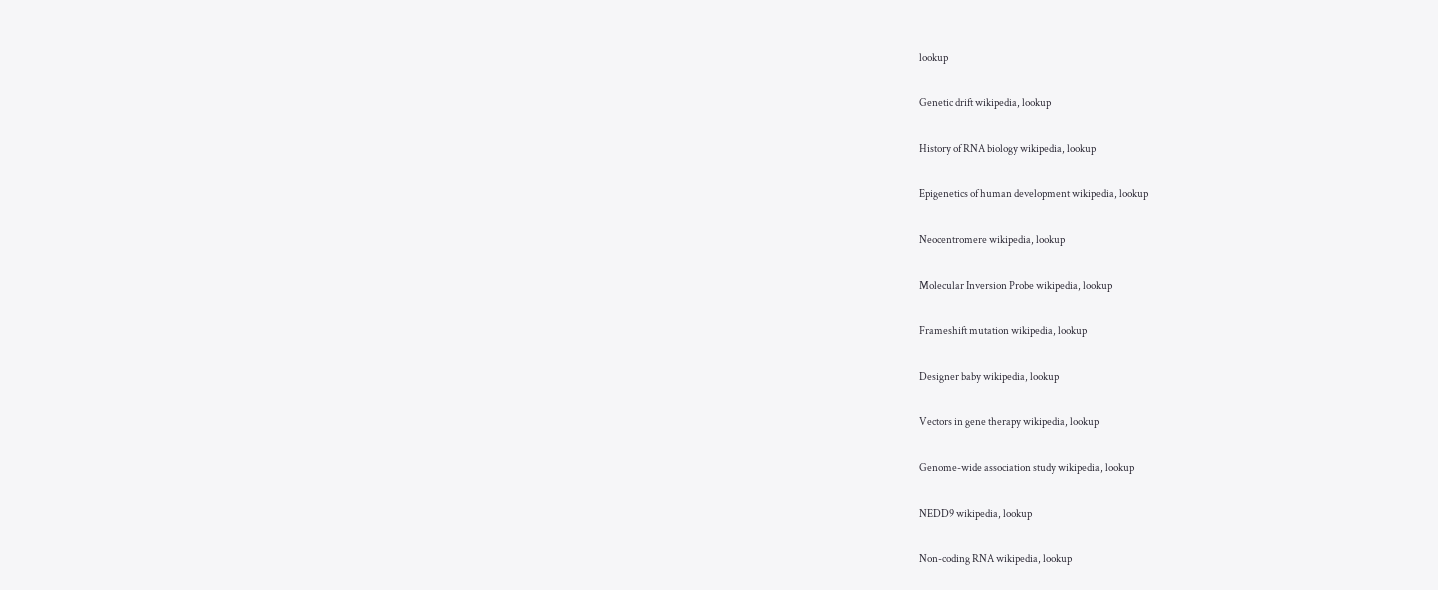lookup

Genetic drift wikipedia, lookup

History of RNA biology wikipedia, lookup

Epigenetics of human development wikipedia, lookup

Neocentromere wikipedia, lookup

Molecular Inversion Probe wikipedia, lookup

Frameshift mutation wikipedia, lookup

Designer baby wikipedia, lookup

Vectors in gene therapy wikipedia, lookup

Genome-wide association study wikipedia, lookup

NEDD9 wikipedia, lookup

Non-coding RNA wikipedia, lookup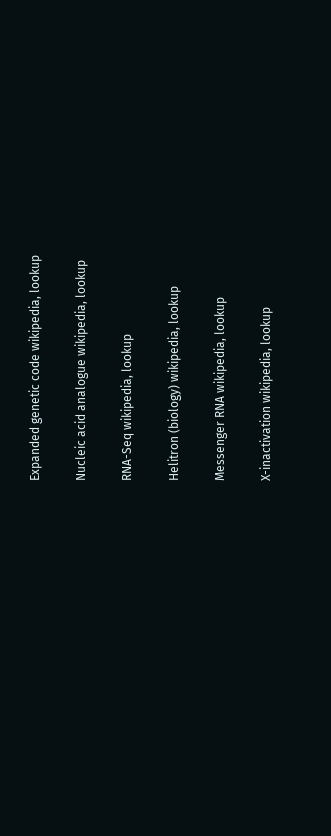Expanded genetic code wikipedia, lookup

Nucleic acid analogue wikipedia, lookup

RNA-Seq wikipedia, lookup

Helitron (biology) wikipedia, lookup

Messenger RNA wikipedia, lookup

X-inactivation wikipedia, lookup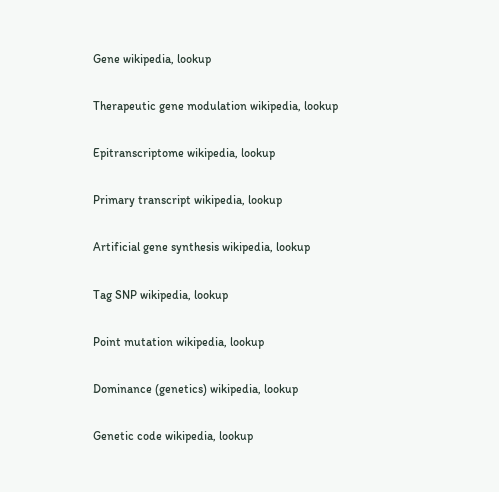Gene wikipedia, lookup

Therapeutic gene modulation wikipedia, lookup

Epitranscriptome wikipedia, lookup

Primary transcript wikipedia, lookup

Artificial gene synthesis wikipedia, lookup

Tag SNP wikipedia, lookup

Point mutation wikipedia, lookup

Dominance (genetics) wikipedia, lookup

Genetic code wikipedia, lookup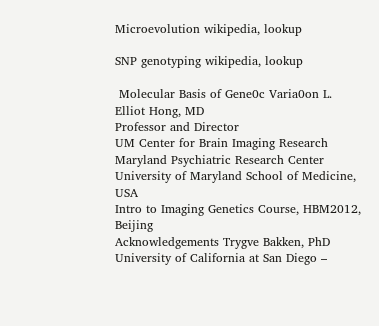Microevolution wikipedia, lookup

SNP genotyping wikipedia, lookup

 Molecular Basis of Gene0c Varia0on L. Elliot Hong, MD
Professor and Director
UM Center for Brain Imaging Research
Maryland Psychiatric Research Center
University of Maryland School of Medicine, USA
Intro to Imaging Genetics Course, HBM2012, Beijing
Acknowledgements Trygve Bakken, PhD University of California at San Diego –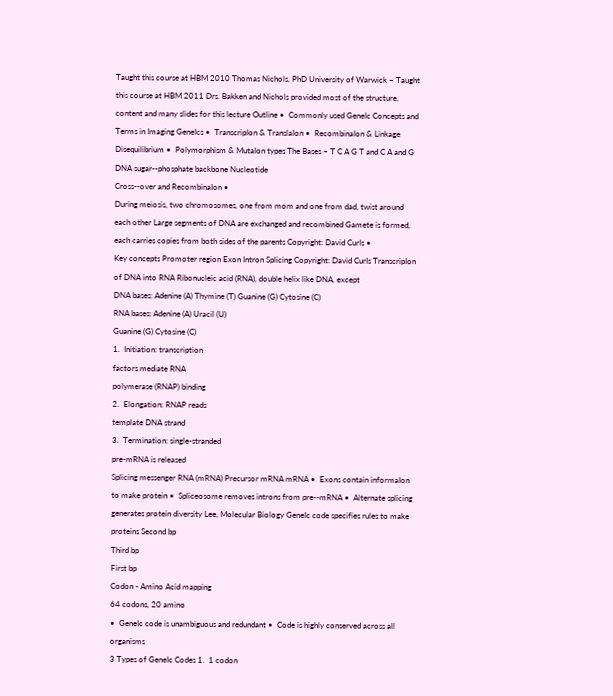Taught this course at HBM 2010 Thomas Nichols, PhD University of Warwick – Taught this course at HBM 2011 Drs. Bakken and Nichols provided most of the structure, content and many slides for this lecture Outline •  Commonly used GeneIc Concepts and Terms in Imaging GeneIcs •  TranscripIon & TranslaIon •  RecombinaIon & Linkage Disequilibrium •  Polymorphism & MutaIon types The Bases – T C A G T and C A and G DNA sugar-‐phosphate backbone Nucleotide
Cross-‐over and RecombinaIon •
During meiosis, two chromosomes, one from mom and one from dad, twist around each other Large segments of DNA are exchanged and recombined Gamete is formed, each carries copies from both sides of the parents Copyright: David CurIs •
Key concepts Promoter region Exon Intron Splicing Copyright: David CurIs TranscripIon of DNA into RNA Ribonucleic acid (RNA), double helix like DNA, except
DNA bases: Adenine (A) Thymine (T) Guanine (G) Cytosine (C)
RNA bases: Adenine (A) Uracil (U)
Guanine (G) Cytosine (C)
1.  Initiation: transcription
factors mediate RNA
polymerase (RNAP) binding
2.  Elongation: RNAP reads
template DNA strand
3.  Termination: single-stranded
pre-mRNA is released
Splicing messenger RNA (mRNA) Precursor mRNA mRNA •  Exons contain informaIon to make protein •  Spliceosome removes introns from pre-‐mRNA •  Alternate splicing generates protein diversity Lee, Molecular Biology GeneIc code specifies rules to make proteins Second bp
Third bp
First bp
Codon - Amino Acid mapping
64 codons, 20 amino
•  GeneIc code is unambiguous and redundant •  Code is highly conserved across all organisms
3 Types of GeneIc Codes 1.  1 codon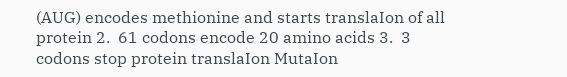(AUG) encodes methionine and starts translaIon of all protein 2.  61 codons encode 20 amino acids 3.  3 codons stop protein translaIon MutaIon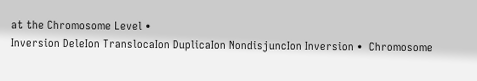at the Chromosome Level •
Inversion DeleIon TranslocaIon DuplicaIon NondisjuncIon Inversion •  Chromosome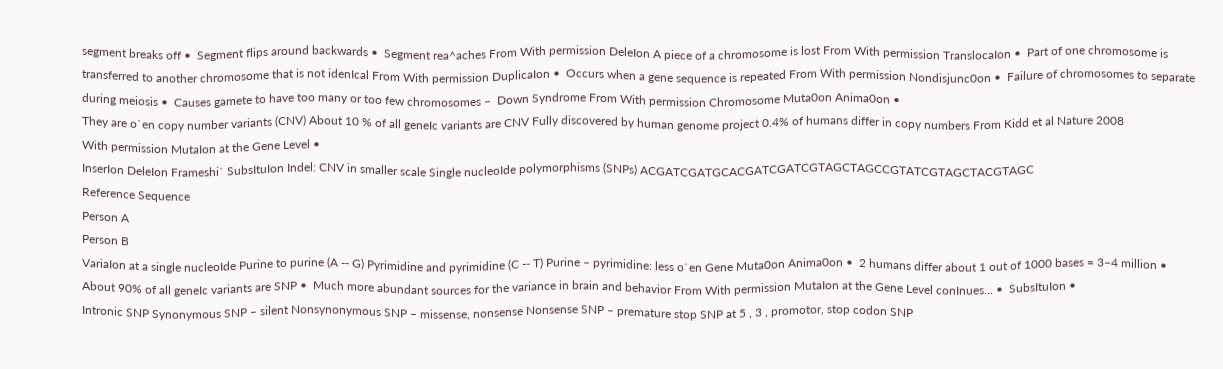segment breaks off •  Segment flips around backwards •  Segment rea^aches From With permission DeleIon A piece of a chromosome is lost From With permission TranslocaIon •  Part of one chromosome is transferred to another chromosome that is not idenIcal From With permission DuplicaIon •  Occurs when a gene sequence is repeated From With permission Nondisjunc0on •  Failure of chromosomes to separate during meiosis •  Causes gamete to have too many or too few chromosomes –  Down Syndrome From With permission Chromosome Muta0on Anima0on •
They are o`en copy number variants (CNV) About 10 % of all geneIc variants are CNV Fully discovered by human genome project 0.4% of humans differ in copy numbers From Kidd et al Nature 2008
With permission MutaIon at the Gene Level •
InserIon DeleIon Frameshi` SubsItuIon Indel: CNV in smaller scale Single nucleoIde polymorphisms (SNPs) ACGATCGATGCACGATCGATCGTAGCTAGCCGTATCGTAGCTACGTAGC
Reference Sequence
Person A
Person B
VariaIon at a single nucleoIde Purine to purine (A -‐ G) Pyrimidine and pyrimidine (C -‐ T) Purine – pyrimidine: less o`en Gene Muta0on Anima0on •  2 humans differ about 1 out of 1000 bases = 3–4 million •  About 90% of all geneIc variants are SNP •  Much more abundant sources for the variance in brain and behavior From With permission MutaIon at the Gene Level conInues… •  SubsItuIon •
Intronic SNP Synonymous SNP – silent Nonsynonymous SNP – missense, nonsense Nonsense SNP – premature stop SNP at 5 , 3 , promotor, stop codon SNP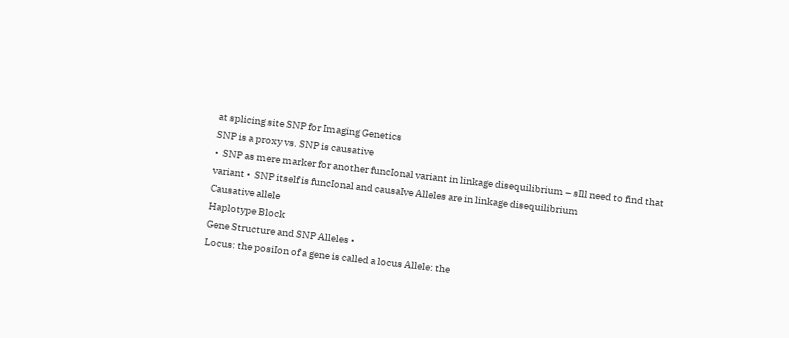at splicing site SNP for Imaging Genetics
SNP is a proxy vs. SNP is causative
•  SNP as mere marker for another funcIonal variant in linkage disequilibrium – sIll need to find that variant •  SNP itself is funcIonal and causaIve Alleles are in linkage disequilibrium
Causative allele
Haplotype Block
Gene Structure and SNP Alleles •
Locus: the posiIon of a gene is called a locus Allele: the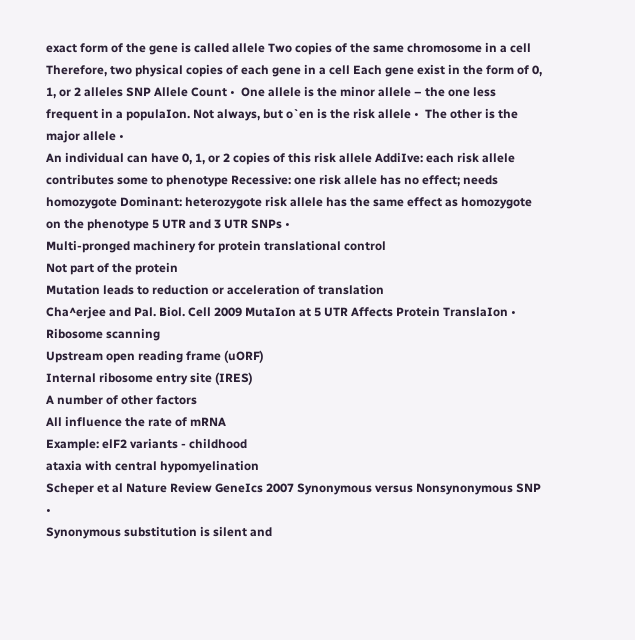exact form of the gene is called allele Two copies of the same chromosome in a cell Therefore, two physical copies of each gene in a cell Each gene exist in the form of 0, 1, or 2 alleles SNP Allele Count •  One allele is the minor allele – the one less frequent in a populaIon. Not always, but o`en is the risk allele •  The other is the major allele •
An individual can have 0, 1, or 2 copies of this risk allele AddiIve: each risk allele contributes some to phenotype Recessive: one risk allele has no effect; needs homozygote Dominant: heterozygote risk allele has the same effect as homozygote on the phenotype 5 UTR and 3 UTR SNPs •
Multi-pronged machinery for protein translational control
Not part of the protein
Mutation leads to reduction or acceleration of translation
Cha^erjee and Pal. Biol. Cell 2009 MutaIon at 5 UTR Affects Protein TranslaIon •
Ribosome scanning
Upstream open reading frame (uORF)
Internal ribosome entry site (IRES)
A number of other factors
All influence the rate of mRNA
Example: elF2 variants - childhood
ataxia with central hypomyelination
Scheper et al Nature Review GeneIcs 2007 Synonymous versus Nonsynonymous SNP •
Synonymous substitution is silent and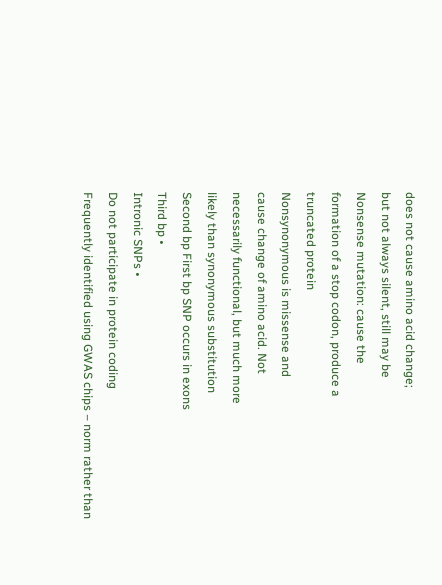does not cause amino acid change;
but not always silent, still may be
Nonsense mutation: cause the
formation of a stop codon, produce a
truncated protein
Nonsynonymous is missense and
cause change of amino acid. Not
necessarily functional, but much more
likely than synonymous substitution
Second bp First bp SNP occurs in exons
Third bp •
Intronic SNPs •
Do not participate in protein coding
Frequently identified using GWAS chips – norm rather than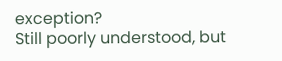exception?
Still poorly understood, but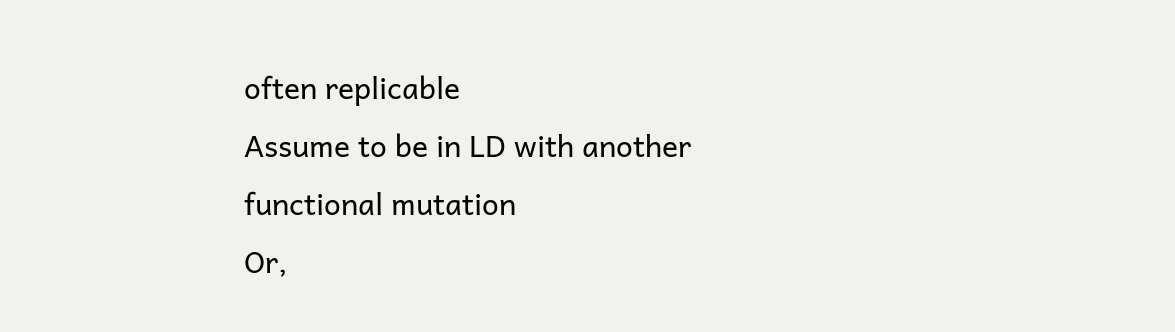often replicable
Assume to be in LD with another functional mutation
Or,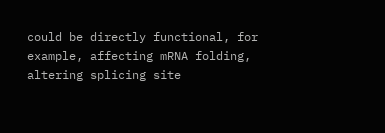could be directly functional, for example, affecting mRNA folding,
altering splicing site